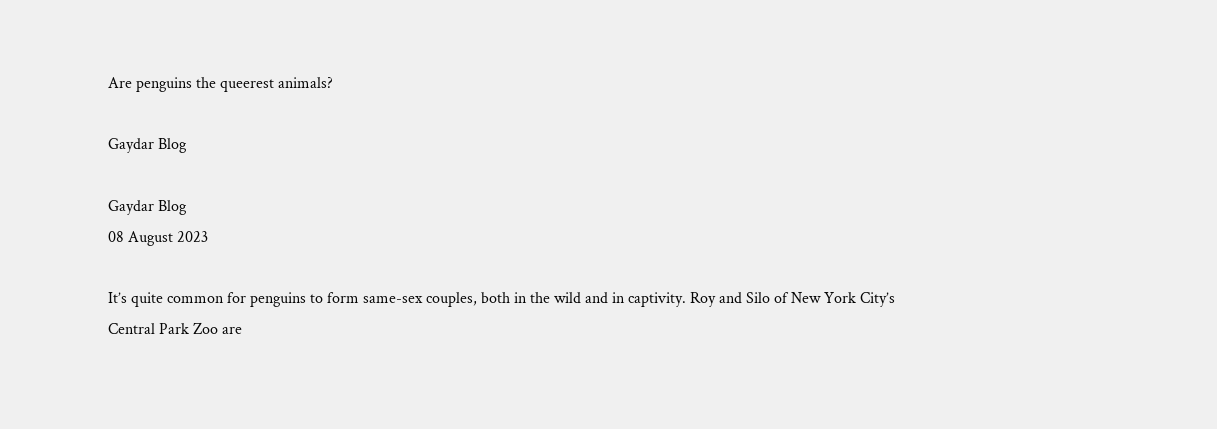Are penguins the queerest animals?

Gaydar Blog

Gaydar Blog
08 August 2023

It’s quite common for penguins to form same-sex couples, both in the wild and in captivity. Roy and Silo of New York City’s Central Park Zoo are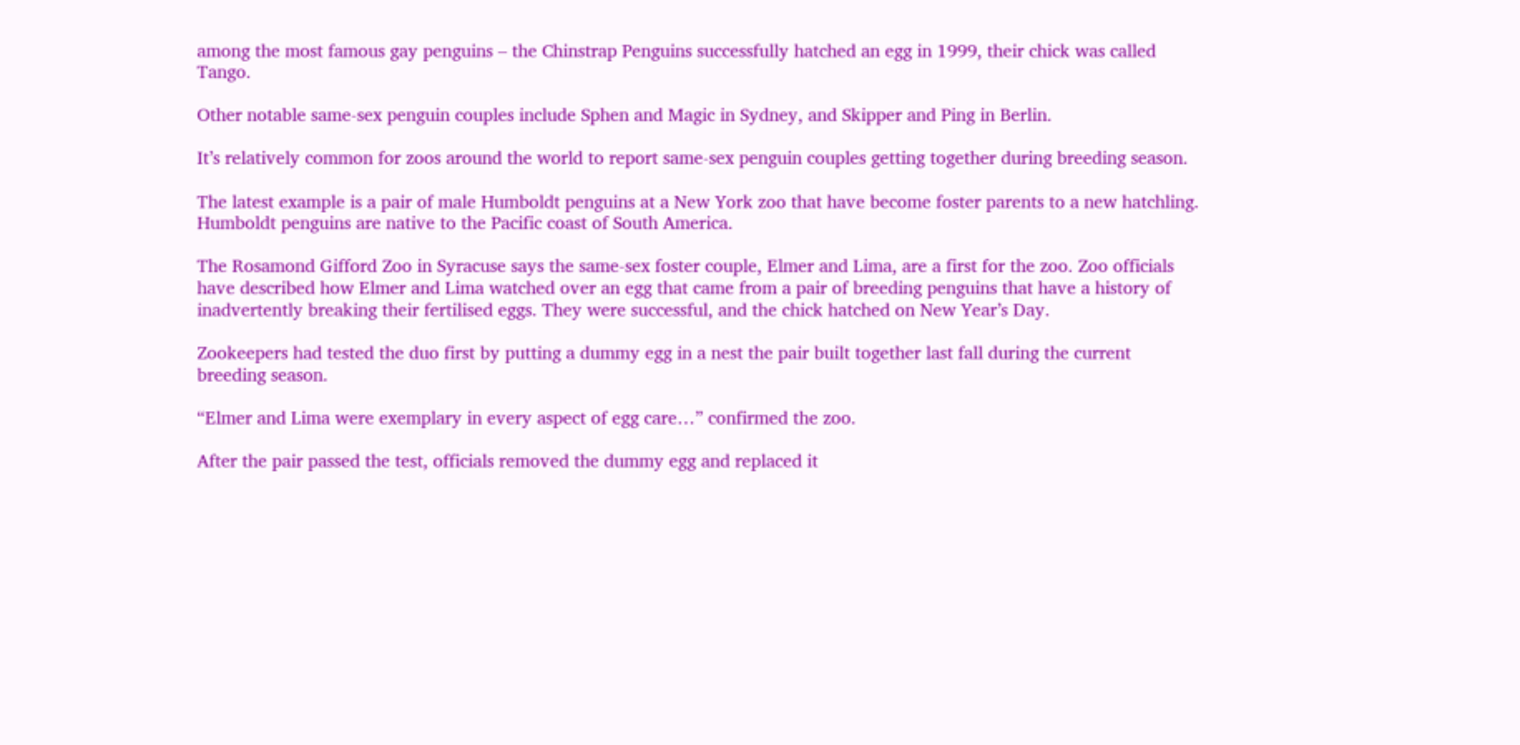among the most famous gay penguins – the Chinstrap Penguins successfully hatched an egg in 1999, their chick was called Tango.

Other notable same-sex penguin couples include Sphen and Magic in Sydney, and Skipper and Ping in Berlin.

It’s relatively common for zoos around the world to report same-sex penguin couples getting together during breeding season.

The latest example is a pair of male Humboldt penguins at a New York zoo that have become foster parents to a new hatchling. Humboldt penguins are native to the Pacific coast of South America.

The Rosamond Gifford Zoo in Syracuse says the same-sex foster couple, Elmer and Lima, are a first for the zoo. Zoo officials have described how Elmer and Lima watched over an egg that came from a pair of breeding penguins that have a history of inadvertently breaking their fertilised eggs. They were successful, and the chick hatched on New Year’s Day.

Zookeepers had tested the duo first by putting a dummy egg in a nest the pair built together last fall during the current breeding season.

“Elmer and Lima were exemplary in every aspect of egg care…” confirmed the zoo.

After the pair passed the test, officials removed the dummy egg and replaced it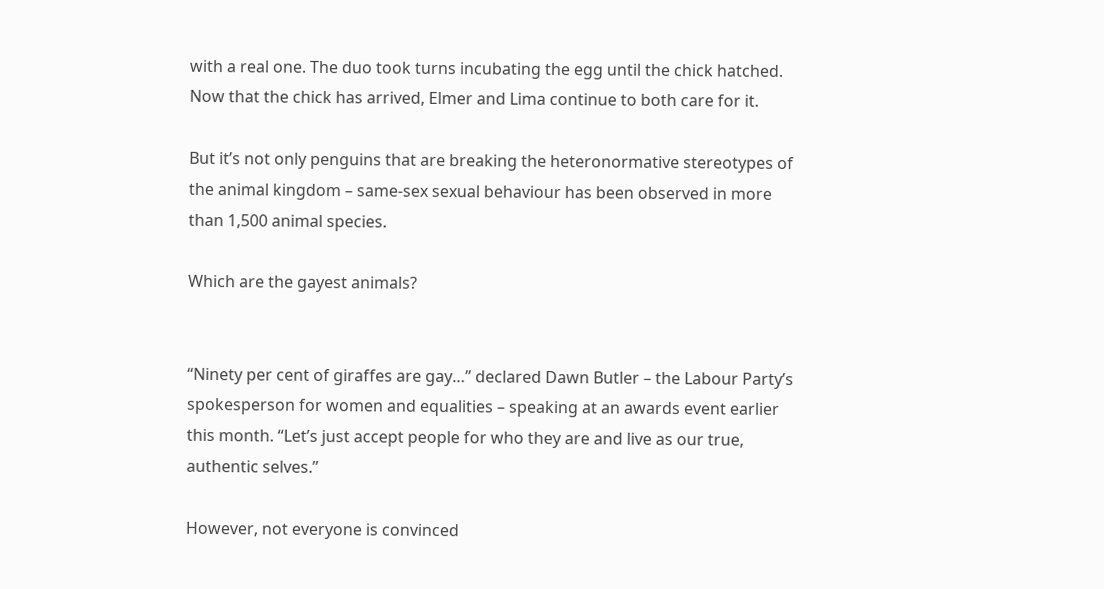with a real one. The duo took turns incubating the egg until the chick hatched. Now that the chick has arrived, Elmer and Lima continue to both care for it.

But it’s not only penguins that are breaking the heteronormative stereotypes of the animal kingdom – same-sex sexual behaviour has been observed in more than 1,500 animal species.

Which are the gayest animals?


“Ninety per cent of giraffes are gay…” declared Dawn Butler – the Labour Party’s spokesperson for women and equalities – speaking at an awards event earlier this month. “Let’s just accept people for who they are and live as our true, authentic selves.”

However, not everyone is convinced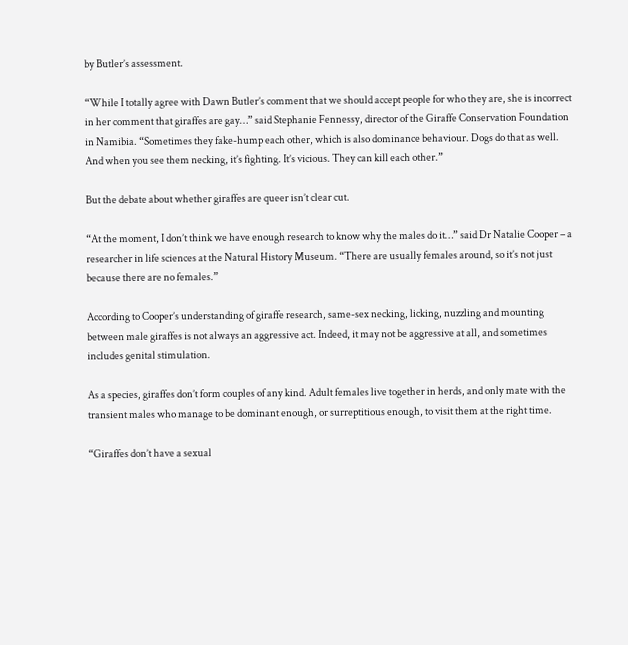by Butler’s assessment.

“While I totally agree with Dawn Butler’s comment that we should accept people for who they are, she is incorrect in her comment that giraffes are gay…” said Stephanie Fennessy, director of the Giraffe Conservation Foundation in Namibia. “Sometimes they fake-hump each other, which is also dominance behaviour. Dogs do that as well. And when you see them necking, it’s fighting. It’s vicious. They can kill each other.”

But the debate about whether giraffes are queer isn’t clear cut.

“At the moment, I don’t think we have enough research to know why the males do it…” said Dr Natalie Cooper – a researcher in life sciences at the Natural History Museum. “There are usually females around, so it’s not just because there are no females.”

According to Cooper’s understanding of giraffe research, same-sex necking, licking, nuzzling and mounting between male giraffes is not always an aggressive act. Indeed, it may not be aggressive at all, and sometimes includes genital stimulation.

As a species, giraffes don’t form couples of any kind. Adult females live together in herds, and only mate with the transient males who manage to be dominant enough, or surreptitious enough, to visit them at the right time.

“Giraffes don’t have a sexual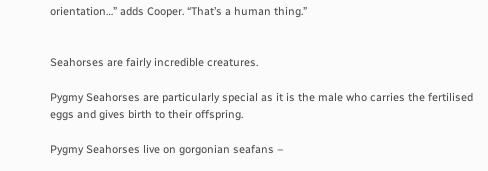orientation…” adds Cooper. “That’s a human thing.”


Seahorses are fairly incredible creatures.

Pygmy Seahorses are particularly special as it is the male who carries the fertilised eggs and gives birth to their offspring.

Pygmy Seahorses live on gorgonian seafans –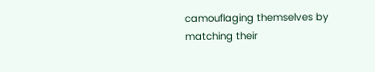camouflaging themselves by matching their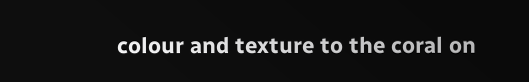colour and texture to the coral on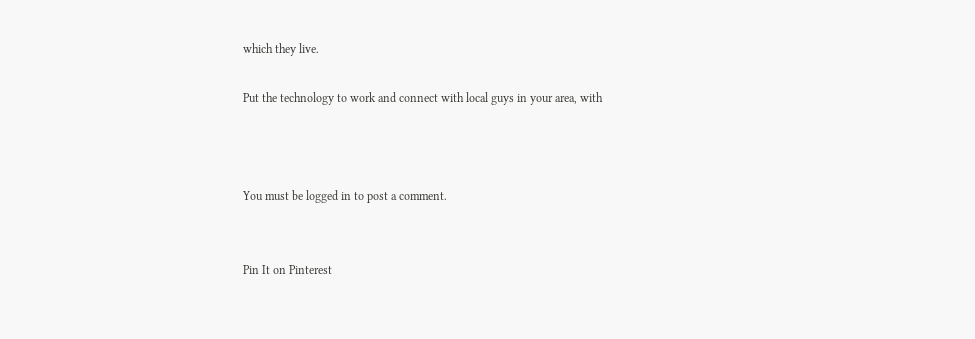which they live.

Put the technology to work and connect with local guys in your area, with



You must be logged in to post a comment.


Pin It on Pinterest